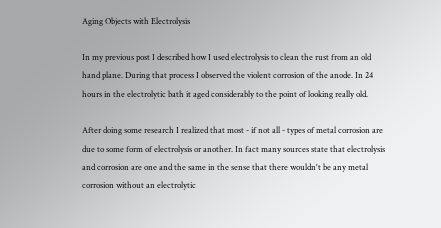Aging Objects with Electrolysis

In my previous post I described how I used electrolysis to clean the rust from an old hand plane. During that process I observed the violent corrosion of the anode. In 24 hours in the electrolytic bath it aged considerably to the point of looking really old.

After doing some research I realized that most - if not all - types of metal corrosion are due to some form of electrolysis or another. In fact many sources state that electrolysis and corrosion are one and the same in the sense that there wouldn't be any metal corrosion without an electrolytic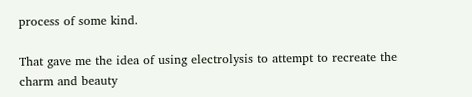process of some kind.

That gave me the idea of using electrolysis to attempt to recreate the charm and beauty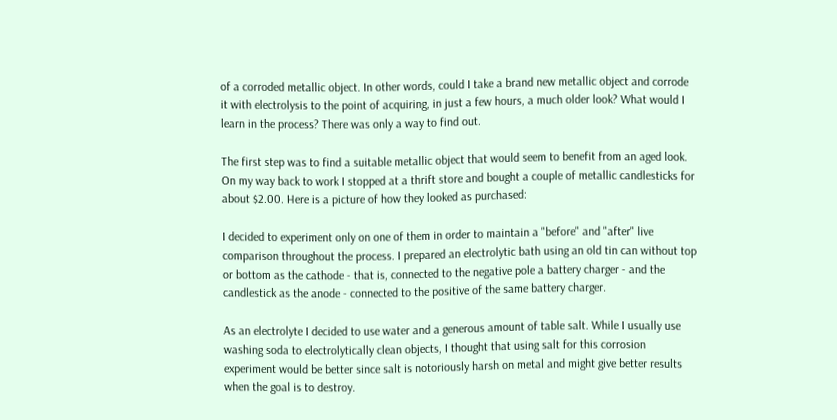of a corroded metallic object. In other words, could I take a brand new metallic object and corrode it with electrolysis to the point of acquiring, in just a few hours, a much older look? What would I learn in the process? There was only a way to find out.

The first step was to find a suitable metallic object that would seem to benefit from an aged look. On my way back to work I stopped at a thrift store and bought a couple of metallic candlesticks for about $2.00. Here is a picture of how they looked as purchased:

I decided to experiment only on one of them in order to maintain a "before" and "after" live comparison throughout the process. I prepared an electrolytic bath using an old tin can without top or bottom as the cathode - that is, connected to the negative pole a battery charger - and the candlestick as the anode - connected to the positive of the same battery charger.

As an electrolyte I decided to use water and a generous amount of table salt. While I usually use washing soda to electrolytically clean objects, I thought that using salt for this corrosion experiment would be better since salt is notoriously harsh on metal and might give better results when the goal is to destroy.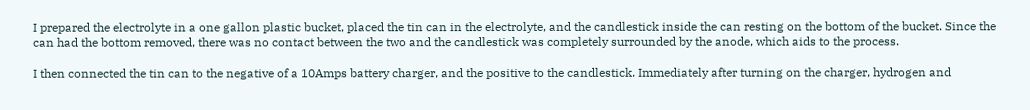I prepared the electrolyte in a one gallon plastic bucket, placed the tin can in the electrolyte, and the candlestick inside the can resting on the bottom of the bucket. Since the can had the bottom removed, there was no contact between the two and the candlestick was completely surrounded by the anode, which aids to the process.

I then connected the tin can to the negative of a 10Amps battery charger, and the positive to the candlestick. Immediately after turning on the charger, hydrogen and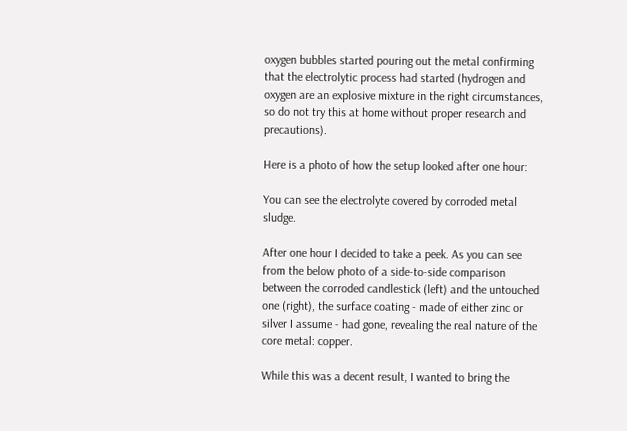oxygen bubbles started pouring out the metal confirming that the electrolytic process had started (hydrogen and oxygen are an explosive mixture in the right circumstances, so do not try this at home without proper research and precautions).

Here is a photo of how the setup looked after one hour:

You can see the electrolyte covered by corroded metal sludge.

After one hour I decided to take a peek. As you can see from the below photo of a side-to-side comparison between the corroded candlestick (left) and the untouched one (right), the surface coating - made of either zinc or silver I assume - had gone, revealing the real nature of the core metal: copper.

While this was a decent result, I wanted to bring the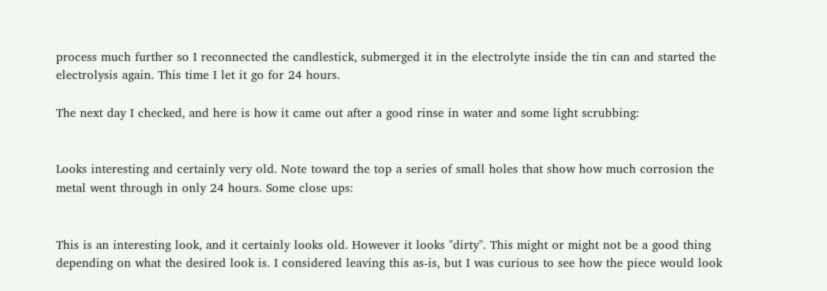process much further so I reconnected the candlestick, submerged it in the electrolyte inside the tin can and started the electrolysis again. This time I let it go for 24 hours.

The next day I checked, and here is how it came out after a good rinse in water and some light scrubbing:


Looks interesting and certainly very old. Note toward the top a series of small holes that show how much corrosion the metal went through in only 24 hours. Some close ups:


This is an interesting look, and it certainly looks old. However it looks "dirty". This might or might not be a good thing depending on what the desired look is. I considered leaving this as-is, but I was curious to see how the piece would look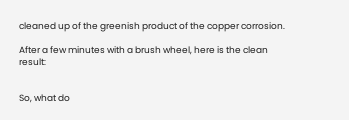cleaned up of the greenish product of the copper corrosion.

After a few minutes with a brush wheel, here is the clean result:


So, what do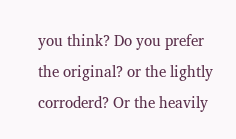you think? Do you prefer the original? or the lightly corroderd? Or the heavily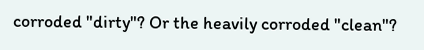corroded "dirty"? Or the heavily corroded "clean"?